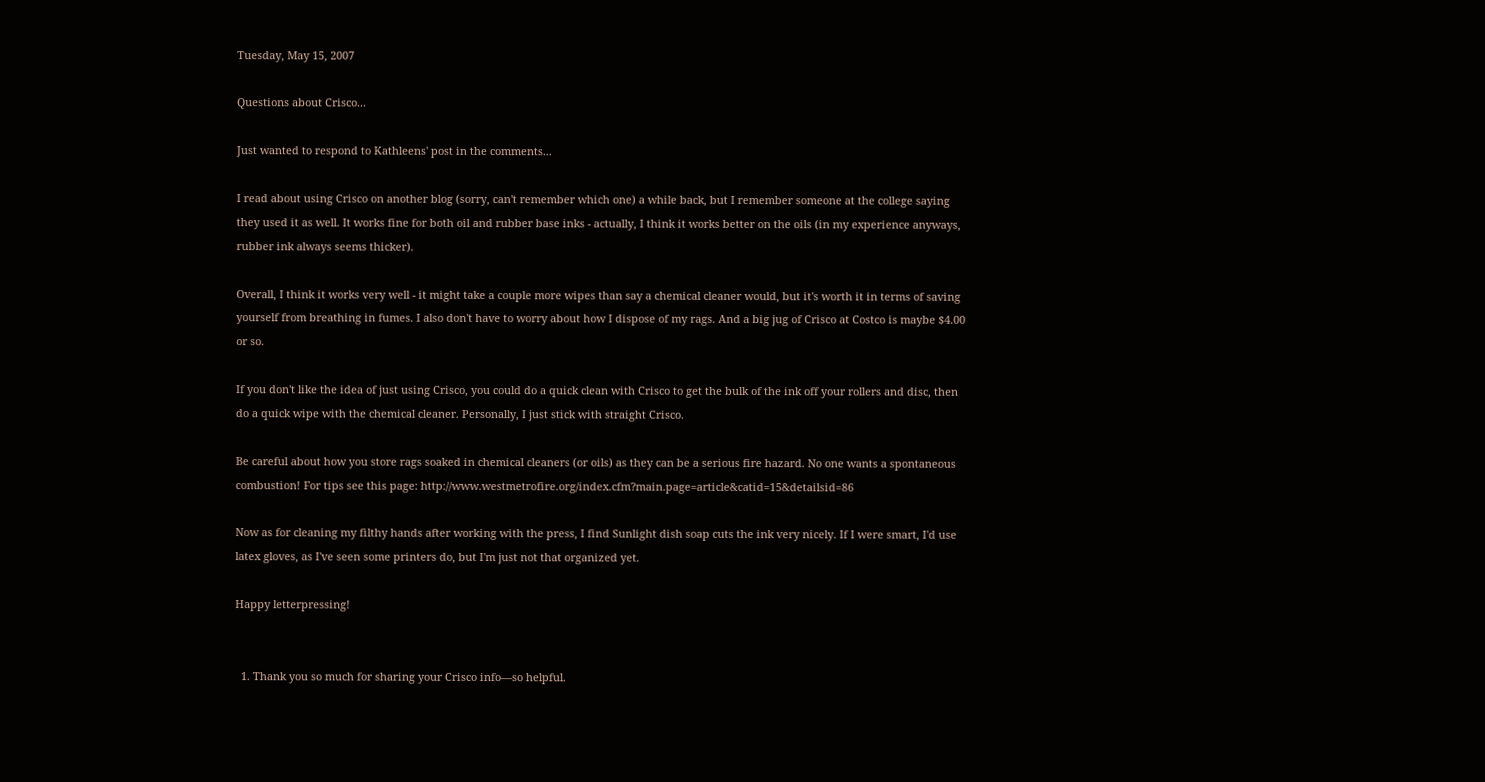Tuesday, May 15, 2007

Questions about Crisco...

Just wanted to respond to Kathleens' post in the comments...

I read about using Crisco on another blog (sorry, can't remember which one) a while back, but I remember someone at the college saying they used it as well. It works fine for both oil and rubber base inks - actually, I think it works better on the oils (in my experience anyways, rubber ink always seems thicker).

Overall, I think it works very well - it might take a couple more wipes than say a chemical cleaner would, but it's worth it in terms of saving yourself from breathing in fumes. I also don't have to worry about how I dispose of my rags. And a big jug of Crisco at Costco is maybe $4.00 or so.

If you don't like the idea of just using Crisco, you could do a quick clean with Crisco to get the bulk of the ink off your rollers and disc, then do a quick wipe with the chemical cleaner. Personally, I just stick with straight Crisco.

Be careful about how you store rags soaked in chemical cleaners (or oils) as they can be a serious fire hazard. No one wants a spontaneous combustion! For tips see this page: http://www.westmetrofire.org/index.cfm?main.page=article&catid=15&detailsid=86

Now as for cleaning my filthy hands after working with the press, I find Sunlight dish soap cuts the ink very nicely. If I were smart, I'd use latex gloves, as I've seen some printers do, but I'm just not that organized yet.

Happy letterpressing!


  1. Thank you so much for sharing your Crisco info—so helpful.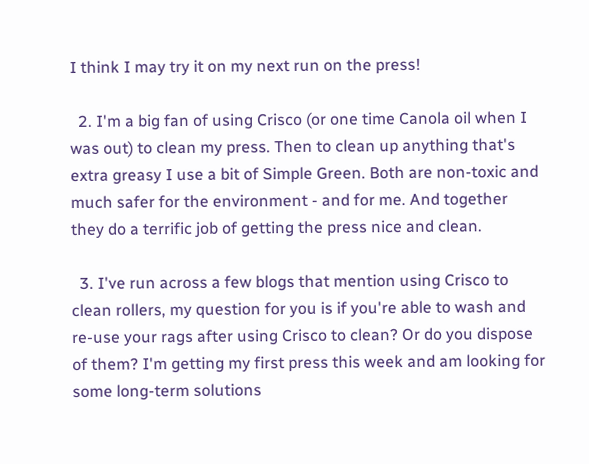I think I may try it on my next run on the press!

  2. I'm a big fan of using Crisco (or one time Canola oil when I was out) to clean my press. Then to clean up anything that's extra greasy I use a bit of Simple Green. Both are non-toxic and much safer for the environment - and for me. And together they do a terrific job of getting the press nice and clean.

  3. I've run across a few blogs that mention using Crisco to clean rollers, my question for you is if you're able to wash and re-use your rags after using Crisco to clean? Or do you dispose of them? I'm getting my first press this week and am looking for some long-term solutions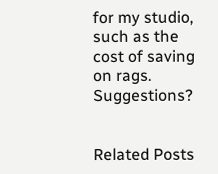for my studio, such as the cost of saving on rags. Suggestions?


Related Posts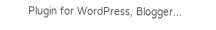Plugin for WordPress, Blogger...